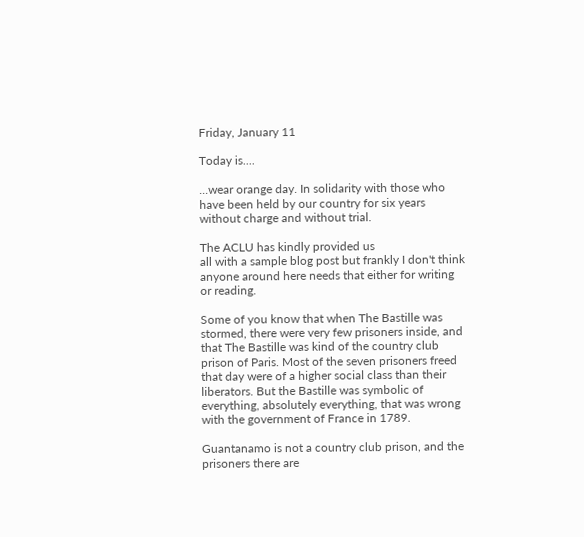Friday, January 11

Today is....

...wear orange day. In solidarity with those who have been held by our country for six years without charge and without trial.

The ACLU has kindly provided us
all with a sample blog post but frankly I don't think anyone around here needs that either for writing or reading.

Some of you know that when The Bastille was stormed, there were very few prisoners inside, and that The Bastille was kind of the country club prison of Paris. Most of the seven prisoners freed that day were of a higher social class than their liberators. But the Bastille was symbolic of everything, absolutely everything, that was wrong with the government of France in 1789.

Guantanamo is not a country club prison, and the prisoners there are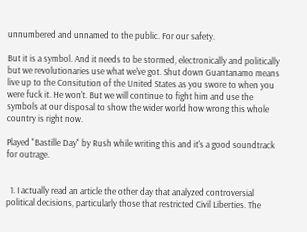unnumbered and unnamed to the public. For our safety.

But it is a symbol. And it needs to be stormed, electronically and politically but we revolutionaries use what we've got. Shut down Guantanamo means live up to the Consitution of the United States as you swore to when you were fuck it. He won't. But we will continue to fight him and use the symbols at our disposal to show the wider world how wrong this whole country is right now.

Played "Bastille Day" by Rush while writing this and it's a good soundtrack for outrage.


  1. I actually read an article the other day that analyzed controversial political decisions, particularly those that restricted Civil Liberties. The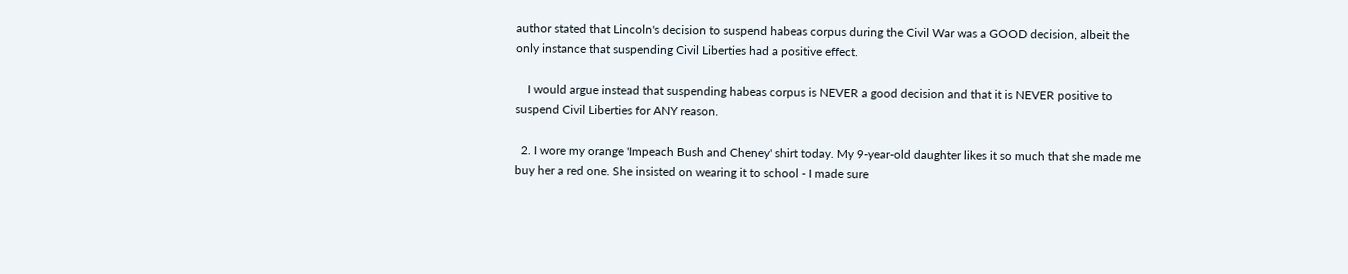author stated that Lincoln's decision to suspend habeas corpus during the Civil War was a GOOD decision, albeit the only instance that suspending Civil Liberties had a positive effect.

    I would argue instead that suspending habeas corpus is NEVER a good decision and that it is NEVER positive to suspend Civil Liberties for ANY reason.

  2. I wore my orange 'Impeach Bush and Cheney' shirt today. My 9-year-old daughter likes it so much that she made me buy her a red one. She insisted on wearing it to school - I made sure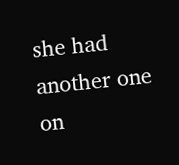she had another one on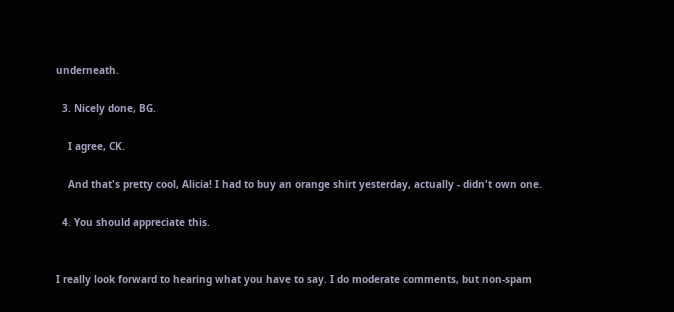underneath.

  3. Nicely done, BG.

    I agree, CK.

    And that's pretty cool, Alicia! I had to buy an orange shirt yesterday, actually - didn't own one.

  4. You should appreciate this.


I really look forward to hearing what you have to say. I do moderate comments, but non-spam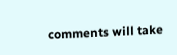comments will take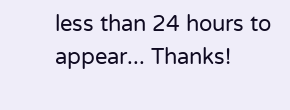less than 24 hours to appear... Thanks!